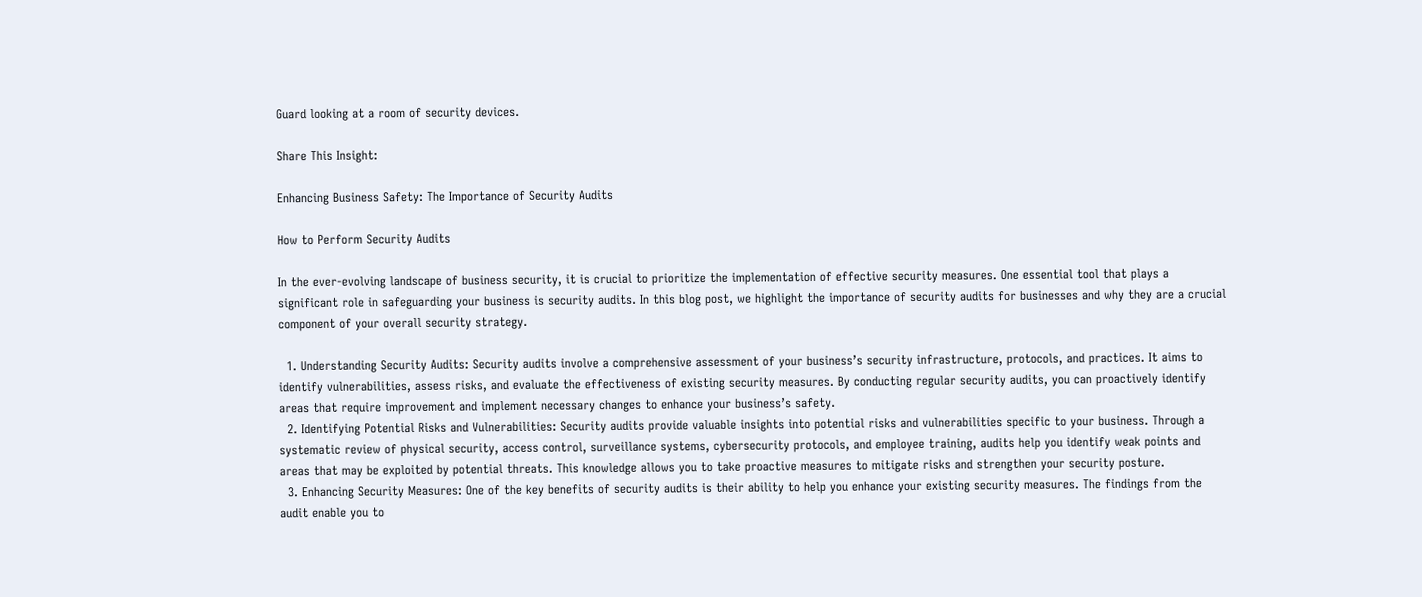Guard looking at a room of security devices.

Share This Insight:

Enhancing Business Safety: The Importance of Security Audits

How to Perform Security Audits

In the ever-evolving landscape of business security, it is crucial to prioritize the implementation of effective security measures. One essential tool that plays a significant role in safeguarding your business is security audits. In this blog post, we highlight the importance of security audits for businesses and why they are a crucial component of your overall security strategy.

  1. Understanding Security Audits: Security audits involve a comprehensive assessment of your business’s security infrastructure, protocols, and practices. It aims to identify vulnerabilities, assess risks, and evaluate the effectiveness of existing security measures. By conducting regular security audits, you can proactively identify areas that require improvement and implement necessary changes to enhance your business’s safety.
  2. Identifying Potential Risks and Vulnerabilities: Security audits provide valuable insights into potential risks and vulnerabilities specific to your business. Through a systematic review of physical security, access control, surveillance systems, cybersecurity protocols, and employee training, audits help you identify weak points and areas that may be exploited by potential threats. This knowledge allows you to take proactive measures to mitigate risks and strengthen your security posture.
  3. Enhancing Security Measures: One of the key benefits of security audits is their ability to help you enhance your existing security measures. The findings from the audit enable you to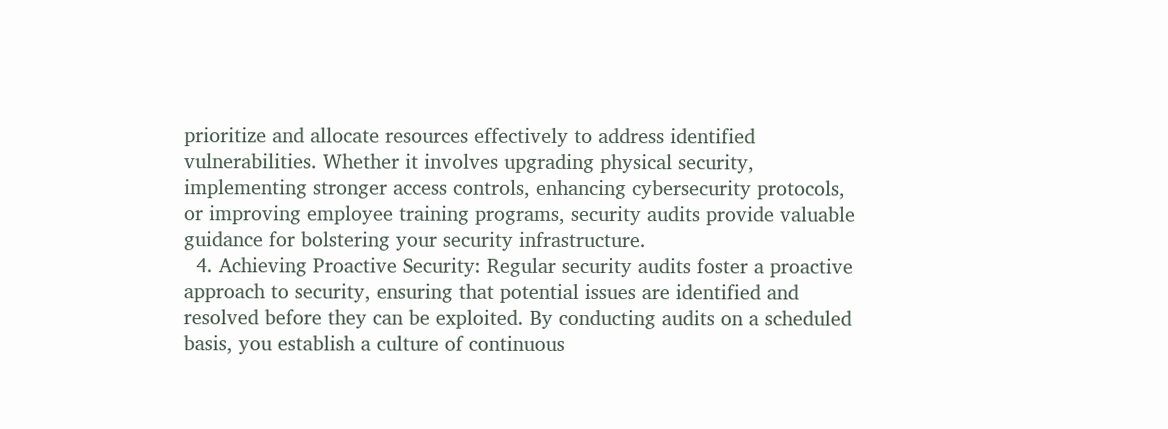prioritize and allocate resources effectively to address identified vulnerabilities. Whether it involves upgrading physical security, implementing stronger access controls, enhancing cybersecurity protocols, or improving employee training programs, security audits provide valuable guidance for bolstering your security infrastructure.
  4. Achieving Proactive Security: Regular security audits foster a proactive approach to security, ensuring that potential issues are identified and resolved before they can be exploited. By conducting audits on a scheduled basis, you establish a culture of continuous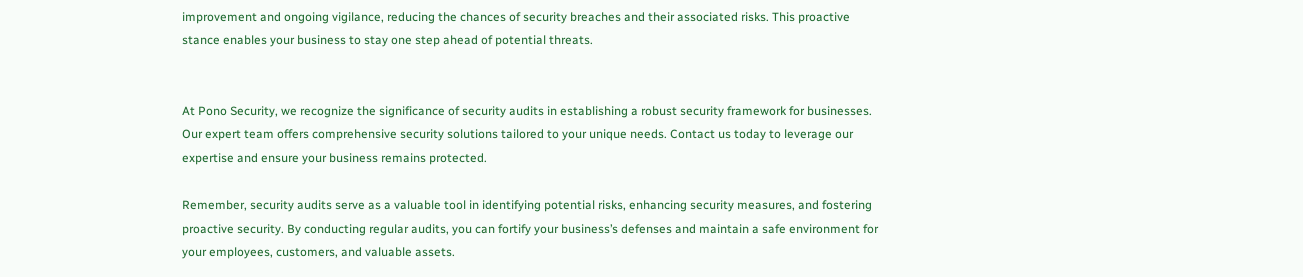improvement and ongoing vigilance, reducing the chances of security breaches and their associated risks. This proactive stance enables your business to stay one step ahead of potential threats.


At Pono Security, we recognize the significance of security audits in establishing a robust security framework for businesses. Our expert team offers comprehensive security solutions tailored to your unique needs. Contact us today to leverage our expertise and ensure your business remains protected.

Remember, security audits serve as a valuable tool in identifying potential risks, enhancing security measures, and fostering proactive security. By conducting regular audits, you can fortify your business’s defenses and maintain a safe environment for your employees, customers, and valuable assets.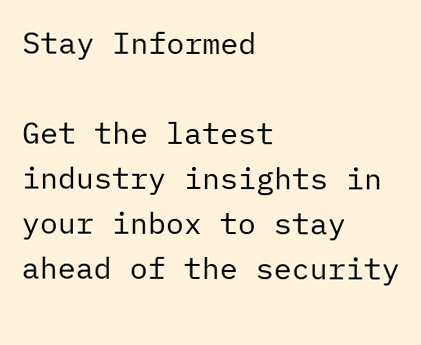Stay Informed

Get the latest industry insights in your inbox to stay ahead of the security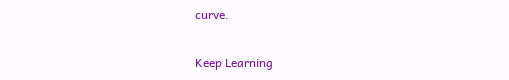curve.

Keep Learning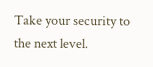Take your security to the next level.